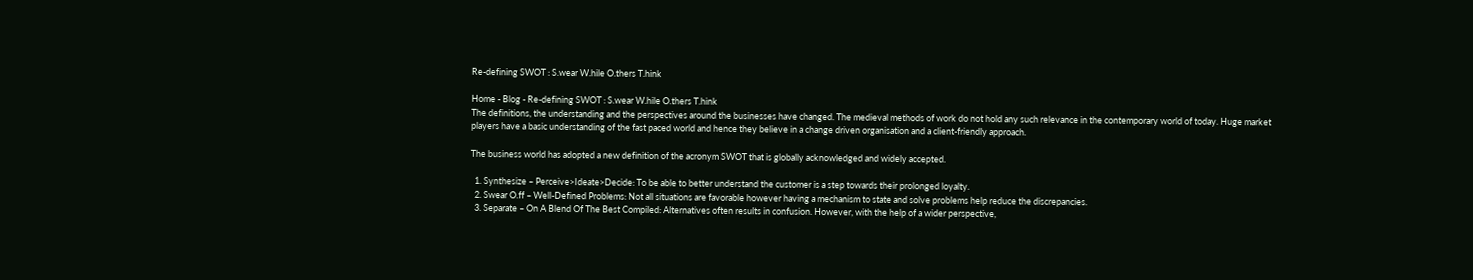Re-defining SWOT : S.wear W.hile O.thers T.hink

Home - Blog - Re-defining SWOT : S.wear W.hile O.thers T.hink
The definitions, the understanding and the perspectives around the businesses have changed. The medieval methods of work do not hold any such relevance in the contemporary world of today. Huge market players have a basic understanding of the fast paced world and hence they believe in a change driven organisation and a client-friendly approach.

The business world has adopted a new definition of the acronym SWOT that is globally acknowledged and widely accepted.

  1. Synthesize – Perceive>Ideate>Decide: To be able to better understand the customer is a step towards their prolonged loyalty.
  2. Swear O.ff – Well-Defined Problems: Not all situations are favorable however having a mechanism to state and solve problems help reduce the discrepancies.
  3. Separate – On A Blend Of The Best Compiled: Alternatives often results in confusion. However, with the help of a wider perspective,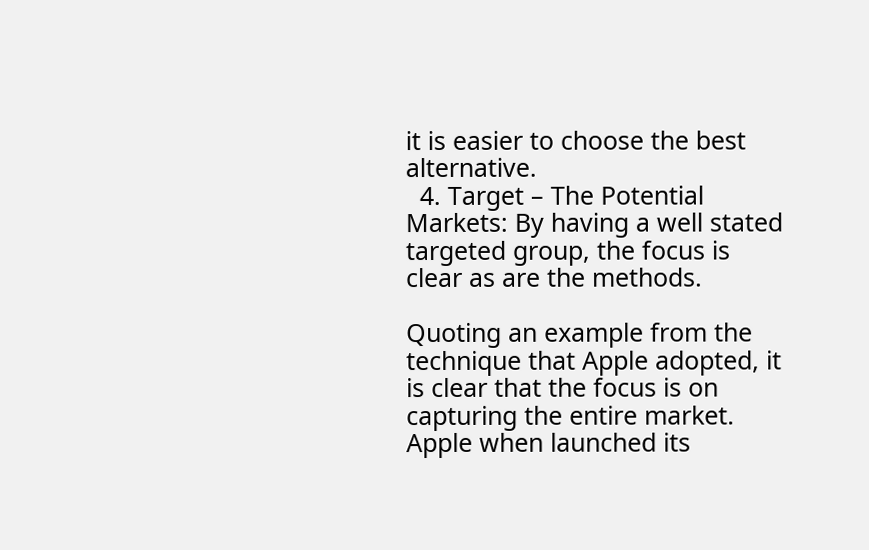it is easier to choose the best alternative.
  4. Target – The Potential Markets: By having a well stated targeted group, the focus is clear as are the methods.

Quoting an example from the technique that Apple adopted, it is clear that the focus is on capturing the entire market. Apple when launched its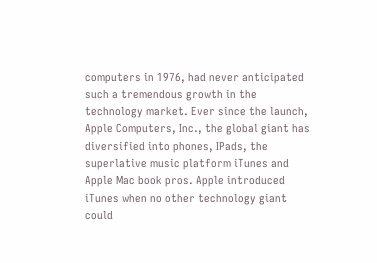computers in 1976, had never anticipated such a tremendous growth in the technology market. Ever since the launch, Apple Computers, Inc., the global giant has diversified into phones, IPads, the superlative music platform iTunes and Apple Mac book pros. Apple introduced iTunes when no other technology giant could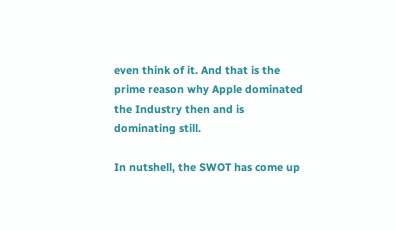even think of it. And that is the prime reason why Apple dominated the Industry then and is dominating still.

In nutshell, the SWOT has come up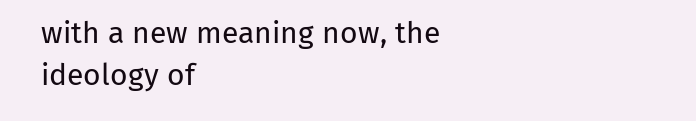with a new meaning now, the ideology of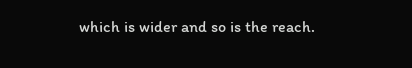which is wider and so is the reach.